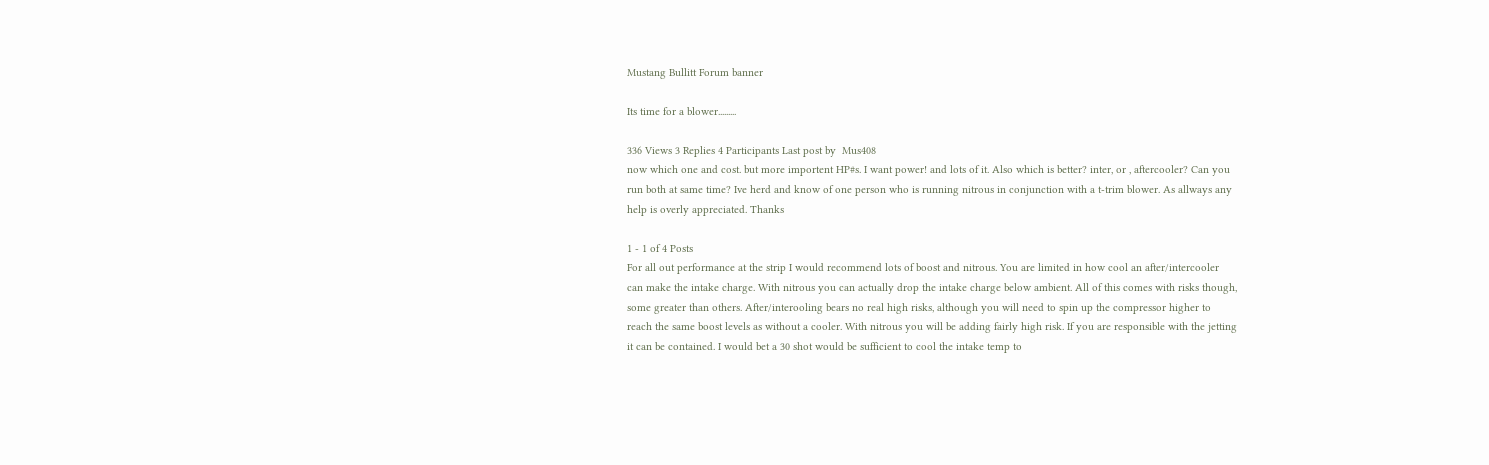Mustang Bullitt Forum banner

Its time for a blower.........

336 Views 3 Replies 4 Participants Last post by  Mus408
now which one and cost. but more importent HP#s. I want power! and lots of it. Also which is better? inter, or , aftercooler? Can you run both at same time? Ive herd and know of one person who is running nitrous in conjunction with a t-trim blower. As allways any help is overly appreciated. Thanks

1 - 1 of 4 Posts
For all out performance at the strip I would recommend lots of boost and nitrous. You are limited in how cool an after/intercooler can make the intake charge. With nitrous you can actually drop the intake charge below ambient. All of this comes with risks though, some greater than others. After/interooling bears no real high risks, although you will need to spin up the compressor higher to reach the same boost levels as without a cooler. With nitrous you will be adding fairly high risk. If you are responsible with the jetting it can be contained. I would bet a 30 shot would be sufficient to cool the intake temp to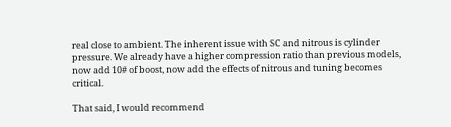real close to ambient. The inherent issue with SC and nitrous is cylinder pressure. We already have a higher compression ratio than previous models, now add 10# of boost, now add the effects of nitrous and tuning becomes critical.

That said, I would recommend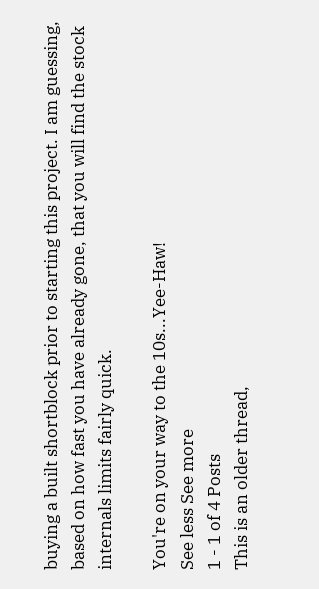buying a built shortblock prior to starting this project. I am guessing, based on how fast you have already gone, that you will find the stock internals limits fairly quick.

You're on your way to the 10s...Yee-Haw!
See less See more
1 - 1 of 4 Posts
This is an older thread,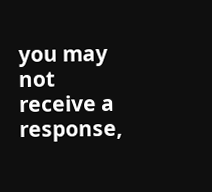you may not receive a response,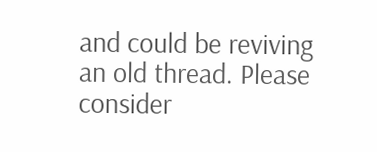and could be reviving an old thread. Please consider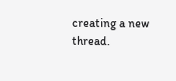creating a new thread.